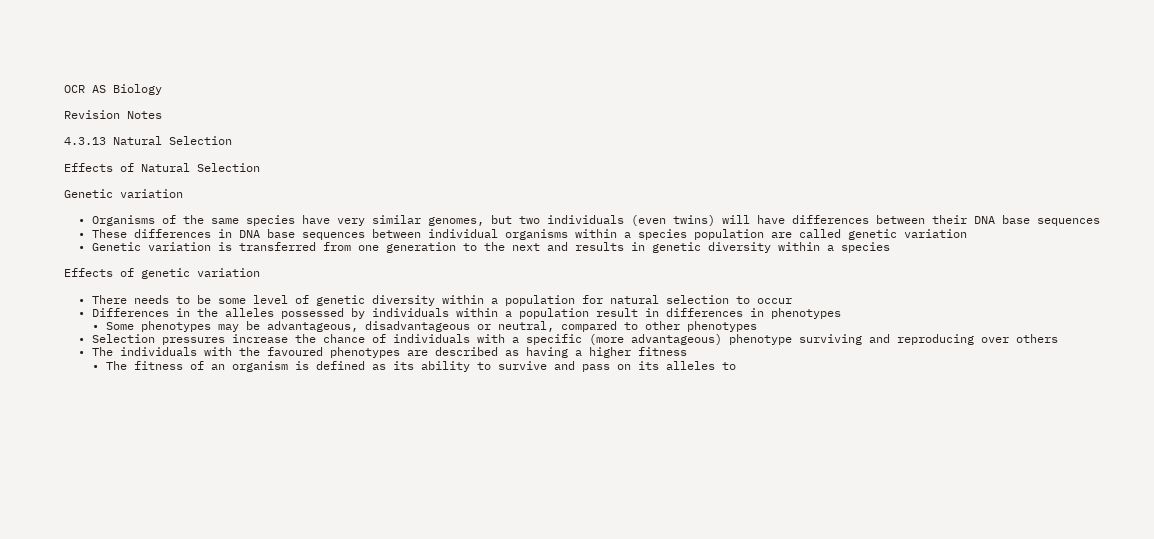OCR AS Biology

Revision Notes

4.3.13 Natural Selection

Effects of Natural Selection

Genetic variation

  • Organisms of the same species have very similar genomes, but two individuals (even twins) will have differences between their DNA base sequences
  • These differences in DNA base sequences between individual organisms within a species population are called genetic variation
  • Genetic variation is transferred from one generation to the next and results in genetic diversity within a species

Effects of genetic variation

  • There needs to be some level of genetic diversity within a population for natural selection to occur
  • Differences in the alleles possessed by individuals within a population result in differences in phenotypes
    • Some phenotypes may be advantageous, disadvantageous or neutral, compared to other phenotypes
  • Selection pressures increase the chance of individuals with a specific (more advantageous) phenotype surviving and reproducing over others
  • The individuals with the favoured phenotypes are described as having a higher fitness
    • The fitness of an organism is defined as its ability to survive and pass on its alleles to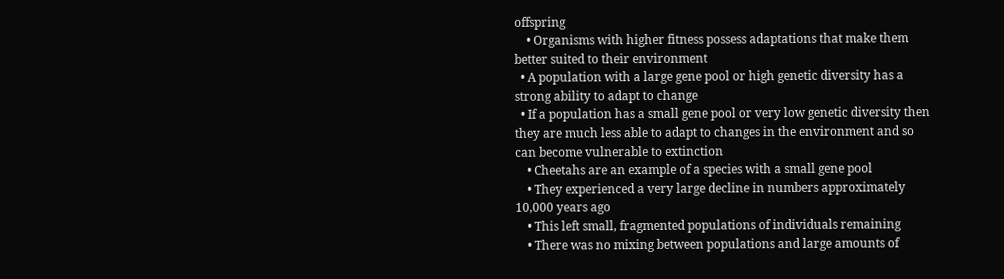offspring
    • Organisms with higher fitness possess adaptations that make them better suited to their environment
  • A population with a large gene pool or high genetic diversity has a strong ability to adapt to change
  • If a population has a small gene pool or very low genetic diversity then they are much less able to adapt to changes in the environment and so can become vulnerable to extinction
    • Cheetahs are an example of a species with a small gene pool
    • They experienced a very large decline in numbers approximately 10,000 years ago
    • This left small, fragmented populations of individuals remaining
    • There was no mixing between populations and large amounts of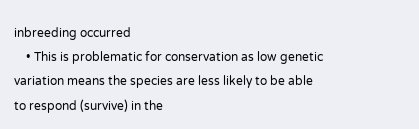inbreeding occurred
    • This is problematic for conservation as low genetic variation means the species are less likely to be able to respond (survive) in the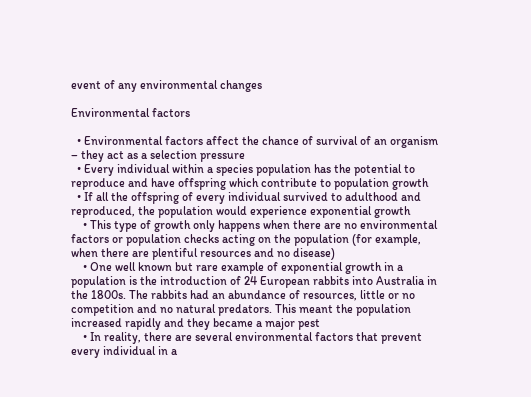event of any environmental changes

Environmental factors

  • Environmental factors affect the chance of survival of an organism – they act as a selection pressure
  • Every individual within a species population has the potential to reproduce and have offspring which contribute to population growth
  • If all the offspring of every individual survived to adulthood and reproduced, the population would experience exponential growth
    • This type of growth only happens when there are no environmental factors or population checks acting on the population (for example, when there are plentiful resources and no disease)
    • One well known but rare example of exponential growth in a population is the introduction of 24 European rabbits into Australia in the 1800s. The rabbits had an abundance of resources, little or no competition and no natural predators. This meant the population increased rapidly and they became a major pest
    • In reality, there are several environmental factors that prevent every individual in a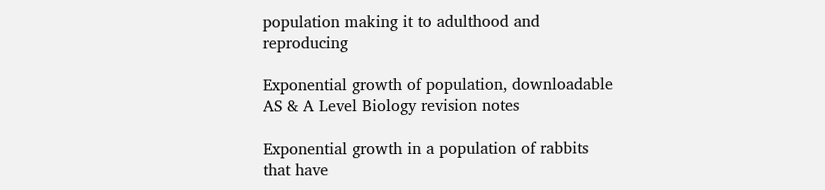population making it to adulthood and reproducing

Exponential growth of population, downloadable AS & A Level Biology revision notes

Exponential growth in a population of rabbits that have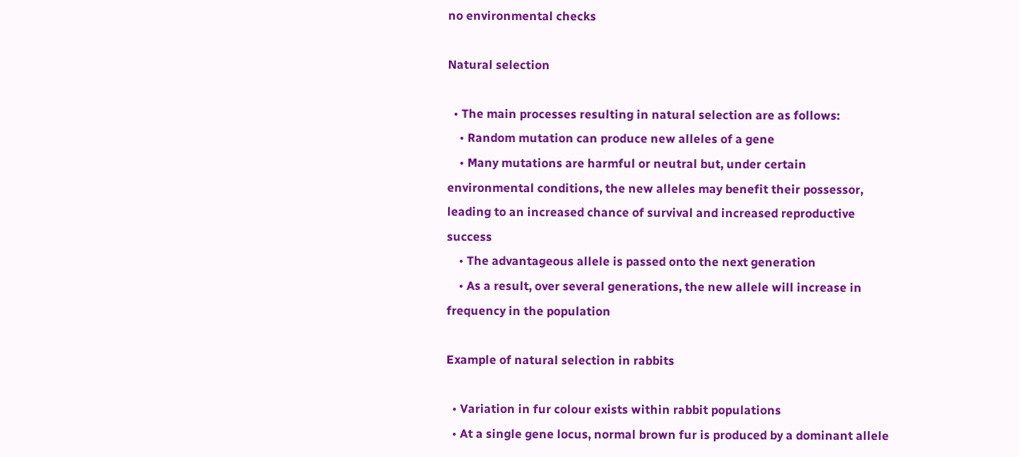no environmental checks

Natural selection

  • The main processes resulting in natural selection are as follows:
    • Random mutation can produce new alleles of a gene
    • Many mutations are harmful or neutral but, under certain environmental conditions, the new alleles may benefit their possessor, leading to an increased chance of survival and increased reproductive success
    • The advantageous allele is passed onto the next generation
    • As a result, over several generations, the new allele will increase in frequency in the population

Example of natural selection in rabbits

  • Variation in fur colour exists within rabbit populations
  • At a single gene locus, normal brown fur is produced by a dominant allele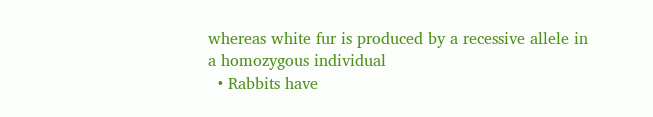whereas white fur is produced by a recessive allele in a homozygous individual
  • Rabbits have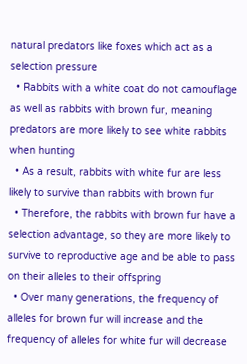natural predators like foxes which act as a selection pressure
  • Rabbits with a white coat do not camouflage as well as rabbits with brown fur, meaning predators are more likely to see white rabbits when hunting
  • As a result, rabbits with white fur are less likely to survive than rabbits with brown fur
  • Therefore, the rabbits with brown fur have a selection advantage, so they are more likely to survive to reproductive age and be able to pass on their alleles to their offspring
  • Over many generations, the frequency of alleles for brown fur will increase and the frequency of alleles for white fur will decrease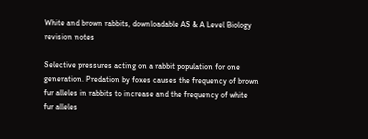White and brown rabbits, downloadable AS & A Level Biology revision notes

Selective pressures acting on a rabbit population for one generation. Predation by foxes causes the frequency of brown fur alleles in rabbits to increase and the frequency of white fur alleles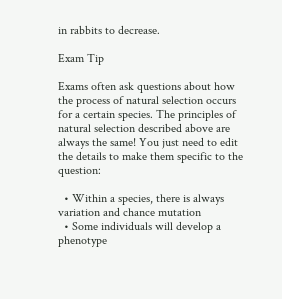in rabbits to decrease.

Exam Tip

Exams often ask questions about how the process of natural selection occurs for a certain species. The principles of natural selection described above are always the same! You just need to edit the details to make them specific to the question:

  • Within a species, there is always variation and chance mutation
  • Some individuals will develop a phenotype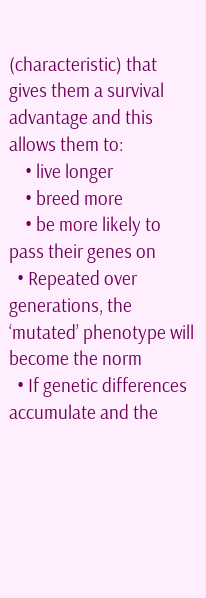(characteristic) that gives them a survival advantage and this allows them to:
    • live longer
    • breed more
    • be more likely to pass their genes on
  • Repeated over generations, the ‘mutated’ phenotype will become the norm
  • If genetic differences accumulate and the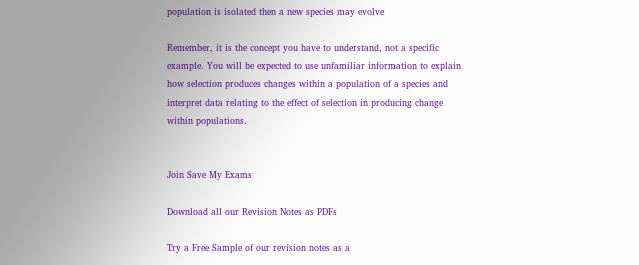population is isolated then a new species may evolve

Remember, it is the concept you have to understand, not a specific example. You will be expected to use unfamiliar information to explain how selection produces changes within a population of a species and interpret data relating to the effect of selection in producing change within populations.


Join Save My Exams

Download all our Revision Notes as PDFs

Try a Free Sample of our revision notes as a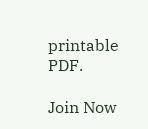printable PDF.

Join Now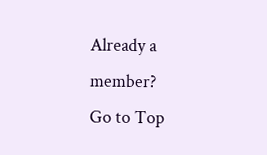Already a member?
Go to Top